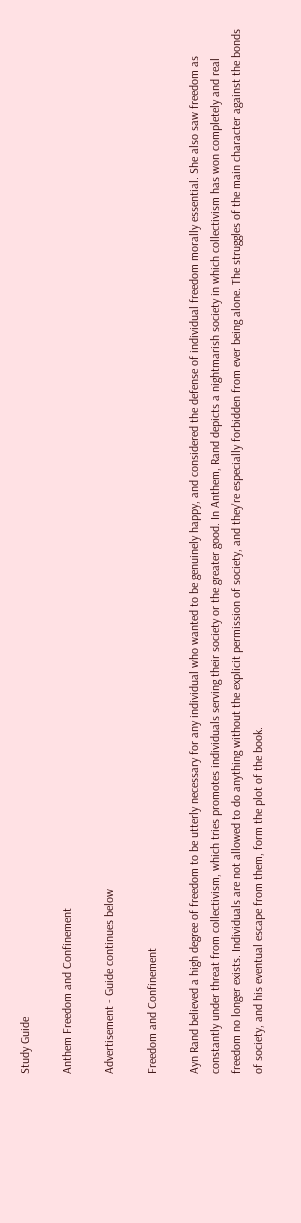Study Guide

Anthem Freedom and Confinement

Advertisement - Guide continues below

Freedom and Confinement

Ayn Rand believed a high degree of freedom to be utterly necessary for any individual who wanted to be genuinely happy, and considered the defense of individual freedom morally essential. She also saw freedom as constantly under threat from collectivism, which tries promotes individuals serving their society or the greater good. In Anthem, Rand depicts a nightmarish society in which collectivism has won completely and real freedom no longer exists. Individuals are not allowed to do anything without the explicit permission of society, and they're especially forbidden from ever being alone. The struggles of the main character against the bonds of society, and his eventual escape from them, form the plot of the book.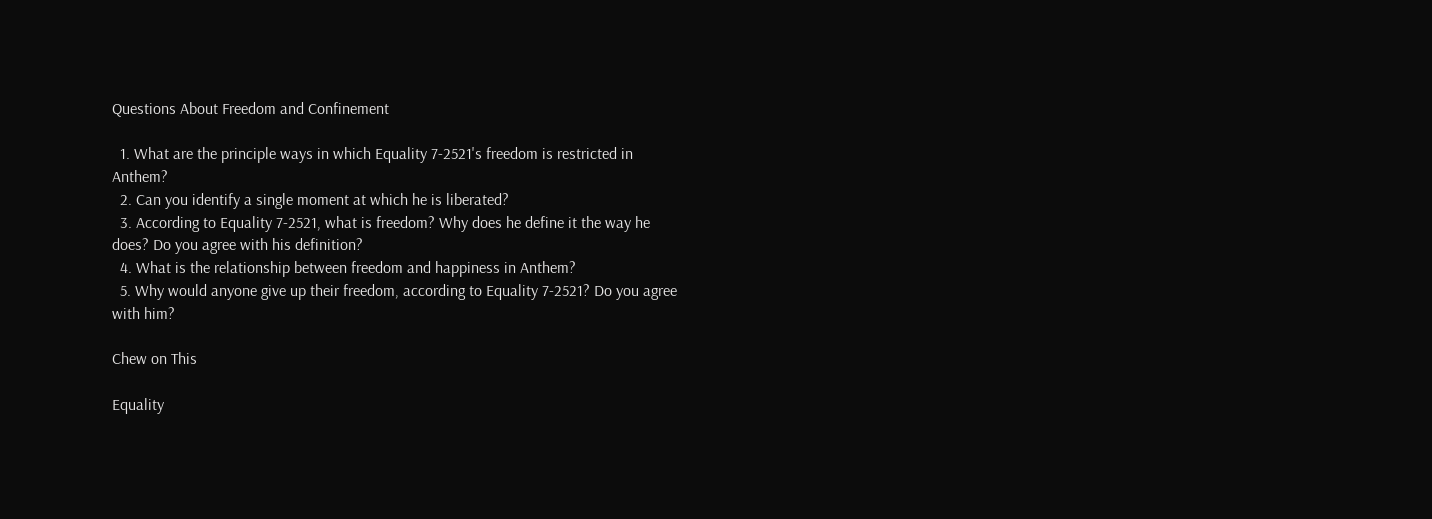Questions About Freedom and Confinement

  1. What are the principle ways in which Equality 7-2521's freedom is restricted in Anthem?
  2. Can you identify a single moment at which he is liberated?
  3. According to Equality 7-2521, what is freedom? Why does he define it the way he does? Do you agree with his definition?
  4. What is the relationship between freedom and happiness in Anthem?
  5. Why would anyone give up their freedom, according to Equality 7-2521? Do you agree with him?

Chew on This

Equality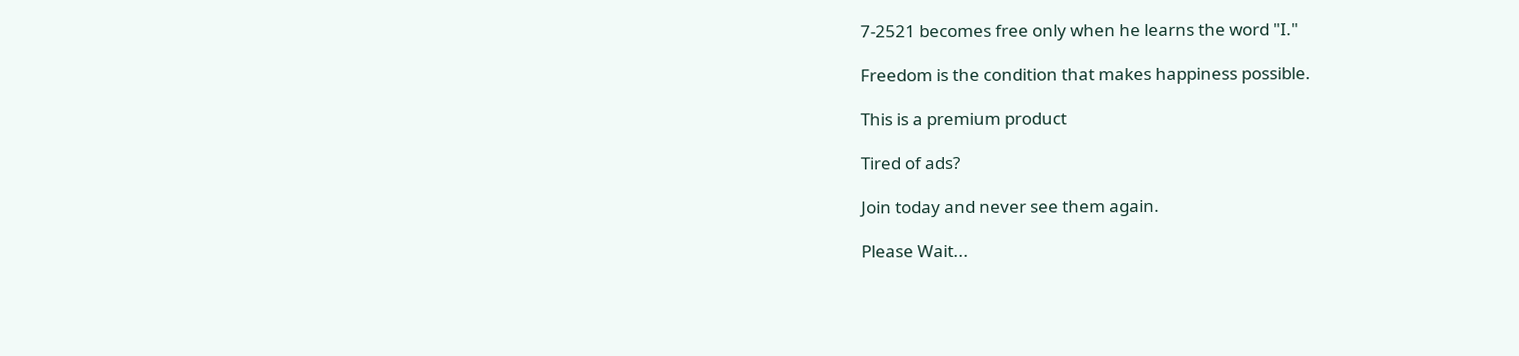7-2521 becomes free only when he learns the word "I."

Freedom is the condition that makes happiness possible.

This is a premium product

Tired of ads?

Join today and never see them again.

Please Wait...